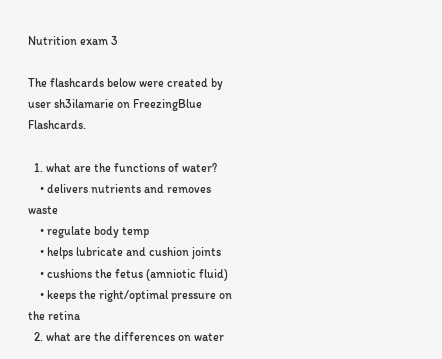Nutrition exam 3

The flashcards below were created by user sh3ilamarie on FreezingBlue Flashcards.

  1. what are the functions of water?
    • delivers nutrients and removes waste
    • regulate body temp
    • helps lubricate and cushion joints
    • cushions the fetus (amniotic fluid)
    • keeps the right/optimal pressure on the retina
  2. what are the differences on water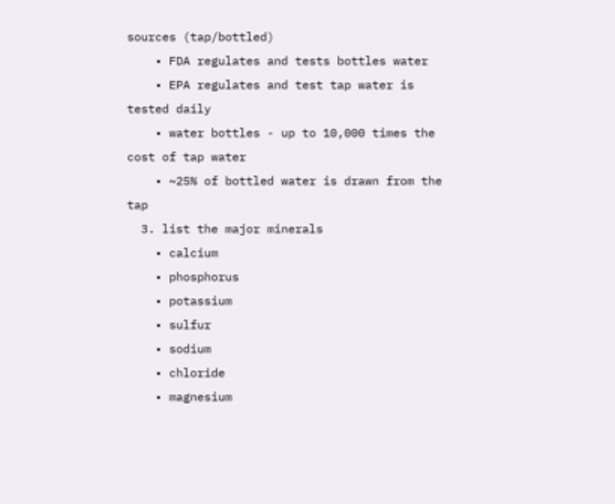sources (tap/bottled)
    • FDA regulates and tests bottles water
    • EPA regulates and test tap water is tested daily
    • water bottles - up to 10,000 times the cost of tap water
    • ~25% of bottled water is drawn from the tap
  3. list the major minerals
    • calcium
    • phosphorus
    • potassium
    • sulfur
    • sodium
    • chloride
    • magnesium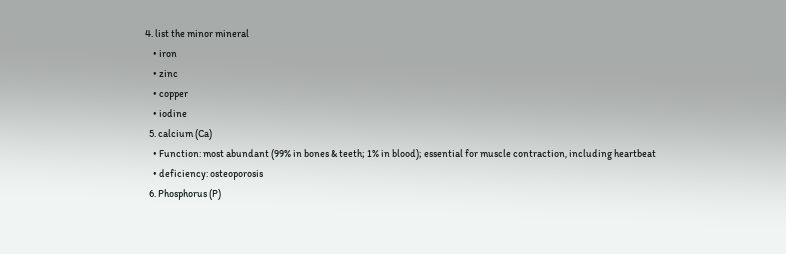4. list the minor mineral
    • iron
    • zinc
    • copper
    • iodine
  5. calcium (Ca)
    • Function: most abundant (99% in bones & teeth; 1% in blood); essential for muscle contraction, including heartbeat
    • deficiency: osteoporosis
  6. Phosphorus (P)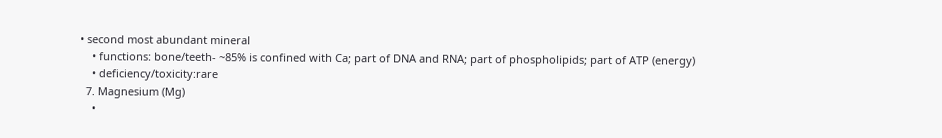• second most abundant mineral
    • functions: bone/teeth- ~85% is confined with Ca; part of DNA and RNA; part of phospholipids; part of ATP (energy)
    • deficiency/toxicity:rare
  7. Magnesium (Mg)
    •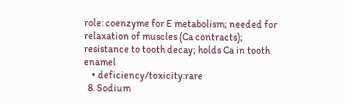role: coenzyme for E metabolism; needed for relaxation of muscles (Ca contracts); resistance to tooth decay; holds Ca in tooth enamel
    • deficiency/toxicity:rare
  8. Sodium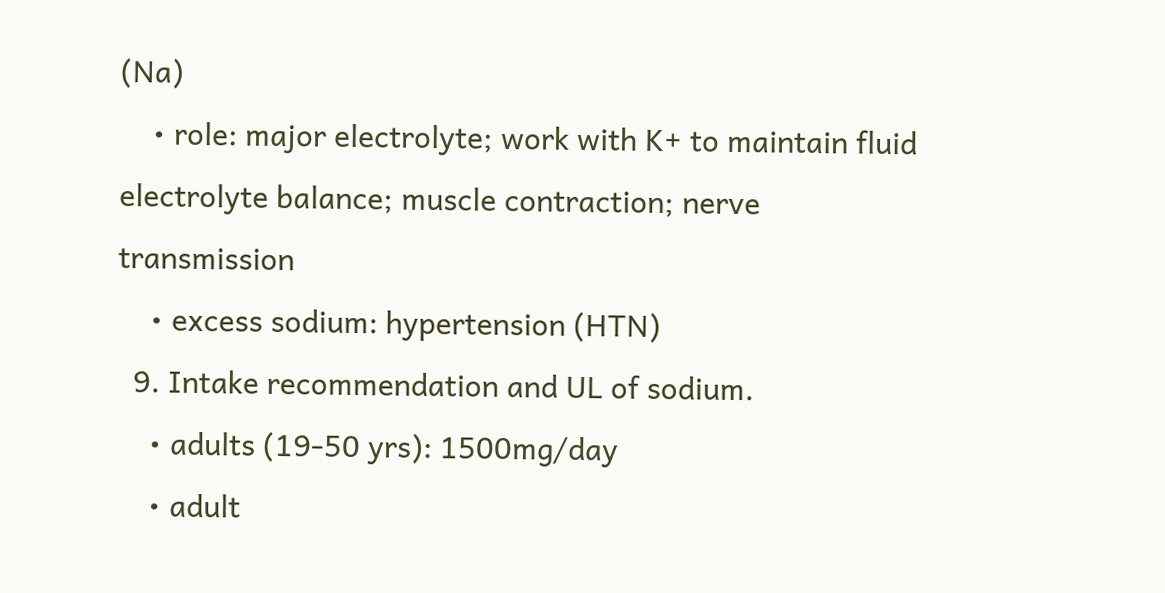(Na)
    • role: major electrolyte; work with K+ to maintain fluid electrolyte balance; muscle contraction; nerve transmission
    • excess sodium: hypertension (HTN)
  9. Intake recommendation and UL of sodium.
    • adults (19-50 yrs): 1500mg/day
    • adult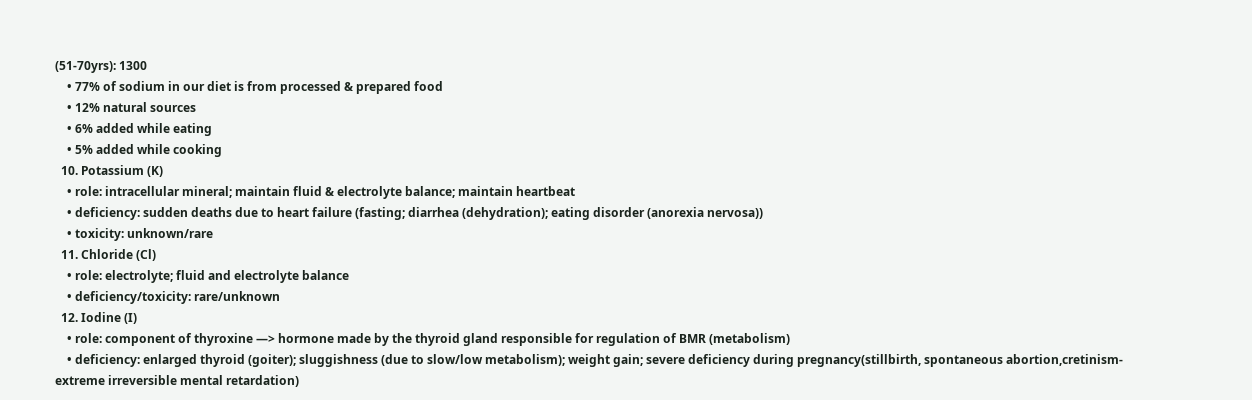(51-70yrs): 1300
    • 77% of sodium in our diet is from processed & prepared food
    • 12% natural sources
    • 6% added while eating
    • 5% added while cooking
  10. Potassium (K)
    • role: intracellular mineral; maintain fluid & electrolyte balance; maintain heartbeat
    • deficiency: sudden deaths due to heart failure (fasting; diarrhea (dehydration); eating disorder (anorexia nervosa))
    • toxicity: unknown/rare
  11. Chloride (Cl)
    • role: electrolyte; fluid and electrolyte balance
    • deficiency/toxicity: rare/unknown
  12. Iodine (I)
    • role: component of thyroxine —> hormone made by the thyroid gland responsible for regulation of BMR (metabolism)
    • deficiency: enlarged thyroid (goiter); sluggishness (due to slow/low metabolism); weight gain; severe deficiency during pregnancy(stillbirth, spontaneous abortion,cretinism-extreme irreversible mental retardation)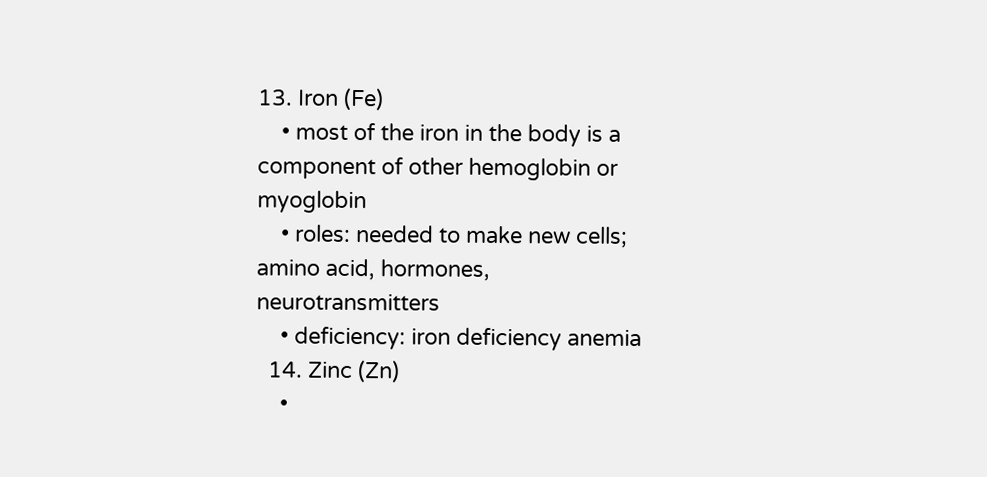13. Iron (Fe)
    • most of the iron in the body is a component of other hemoglobin or myoglobin
    • roles: needed to make new cells; amino acid, hormones, neurotransmitters
    • deficiency: iron deficiency anemia
  14. Zinc (Zn)
    •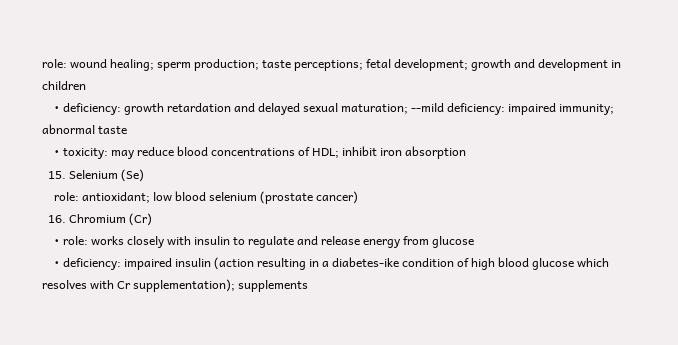role: wound healing; sperm production; taste perceptions; fetal development; growth and development in children
    • deficiency: growth retardation and delayed sexual maturation; --mild deficiency: impaired immunity; abnormal taste
    • toxicity: may reduce blood concentrations of HDL; inhibit iron absorption
  15. Selenium (Se)
    role: antioxidant; low blood selenium (prostate cancer)
  16. Chromium (Cr)
    • role: works closely with insulin to regulate and release energy from glucose
    • deficiency: impaired insulin (action resulting in a diabetes-ike condition of high blood glucose which resolves with Cr supplementation); supplements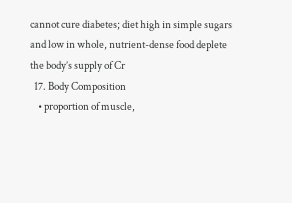cannot cure diabetes; diet high in simple sugars and low in whole, nutrient-dense food deplete the body’s supply of Cr
  17. Body Composition
    • proportion of muscle,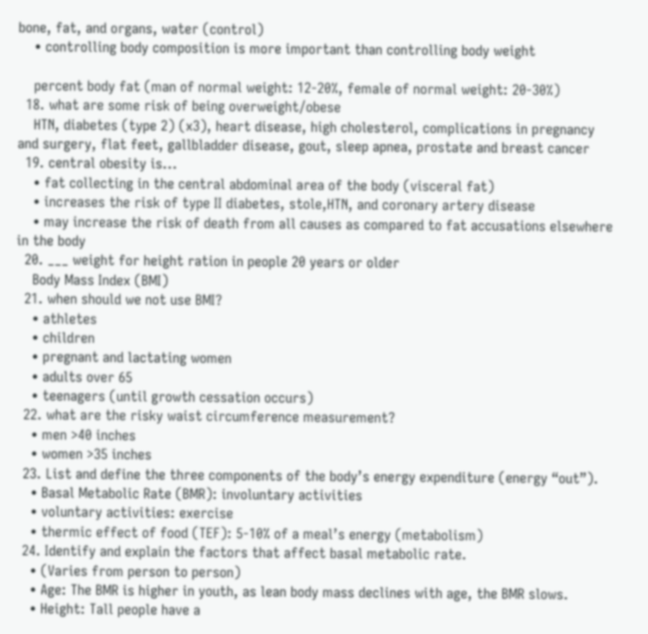bone, fat, and organs, water (control)
    • controlling body composition is more important than controlling body weight

    percent body fat (man of normal weight: 12-20%, female of normal weight: 20-30%)
  18. what are some risk of being overweight/obese
    HTN, diabetes (type 2) (x3), heart disease, high cholesterol, complications in pregnancy and surgery, flat feet, gallbladder disease, gout, sleep apnea, prostate and breast cancer
  19. central obesity is...
    • fat collecting in the central abdominal area of the body (visceral fat)
    • increases the risk of type II diabetes, stole,HTN, and coronary artery disease
    • may increase the risk of death from all causes as compared to fat accusations elsewhere in the body
  20. ___ weight for height ration in people 20 years or older
    Body Mass Index (BMI)
  21. when should we not use BMI?
    • athletes
    • children
    • pregnant and lactating women
    • adults over 65
    • teenagers (until growth cessation occurs)
  22. what are the risky waist circumference measurement?
    • men >40 inches
    • women >35 inches
  23. List and define the three components of the body’s energy expenditure (energy “out”).
    • Basal Metabolic Rate (BMR): involuntary activities
    • voluntary activities: exercise
    • thermic effect of food (TEF): 5-10% of a meal’s energy (metabolism)
  24. Identify and explain the factors that affect basal metabolic rate.
    • (Varies from person to person)
    • Age: The BMR is higher in youth, as lean body mass declines with age, the BMR slows.
    • Height: Tall people have a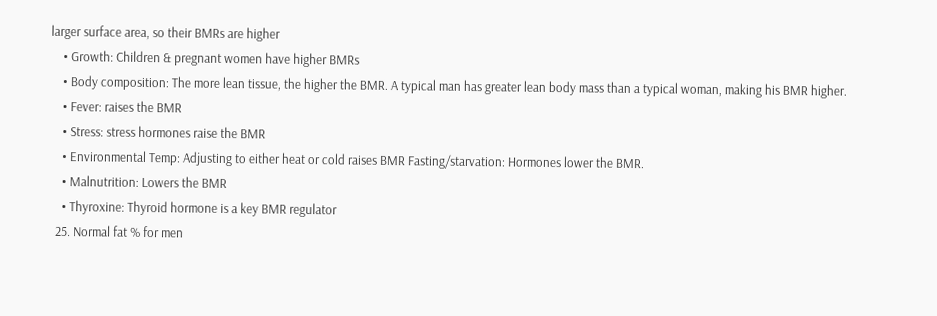larger surface area, so their BMRs are higher
    • Growth: Children & pregnant women have higher BMRs
    • Body composition: The more lean tissue, the higher the BMR. A typical man has greater lean body mass than a typical woman, making his BMR higher.
    • Fever: raises the BMR
    • Stress: stress hormones raise the BMR
    • Environmental Temp: Adjusting to either heat or cold raises BMR Fasting/starvation: Hormones lower the BMR.
    • Malnutrition: Lowers the BMR
    • Thyroxine: Thyroid hormone is a key BMR regulator
  25. Normal fat % for men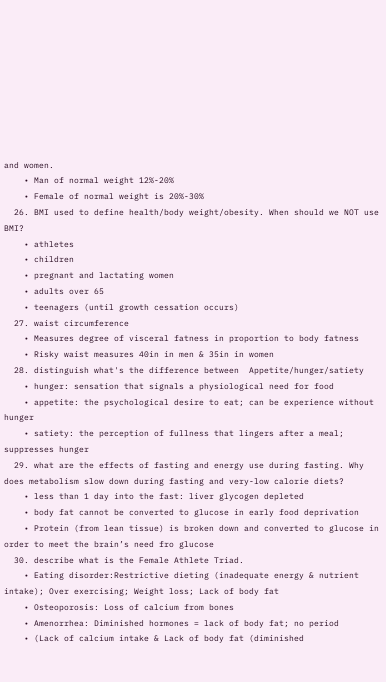and women.
    • Man of normal weight 12%-20%
    • Female of normal weight is 20%-30%
  26. BMI used to define health/body weight/obesity. When should we NOT use BMI?
    • athletes
    • children
    • pregnant and lactating women
    • adults over 65
    • teenagers (until growth cessation occurs)
  27. waist circumference
    • Measures degree of visceral fatness in proportion to body fatness
    • Risky waist measures 40in in men & 35in in women
  28. distinguish what's the difference between  Appetite/hunger/satiety
    • hunger: sensation that signals a physiological need for food
    • appetite: the psychological desire to eat; can be experience without hunger
    • satiety: the perception of fullness that lingers after a meal; suppresses hunger
  29. what are the effects of fasting and energy use during fasting. Why does metabolism slow down during fasting and very-low calorie diets?
    • less than 1 day into the fast: liver glycogen depleted
    • body fat cannot be converted to glucose in early food deprivation
    • Protein (from lean tissue) is broken down and converted to glucose in order to meet the brain’s need fro glucose
  30. describe what is the Female Athlete Triad.
    • Eating disorder:Restrictive dieting (inadequate energy & nutrient intake); Over exercising; Weight loss; Lack of body fat
    • Osteoporosis: Loss of calcium from bones
    • Amenorrhea: Diminished hormones = lack of body fat; no period
    • (Lack of calcium intake & Lack of body fat (diminished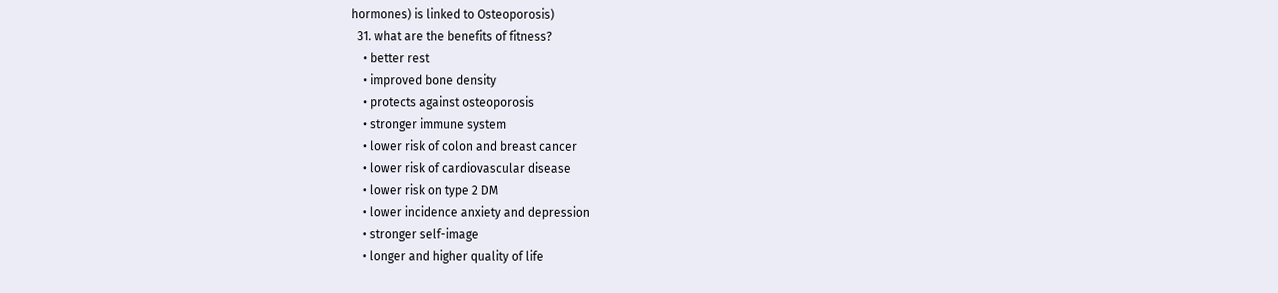hormones) is linked to Osteoporosis)
  31. what are the benefits of fitness?
    • better rest
    • improved bone density
    • protects against osteoporosis
    • stronger immune system
    • lower risk of colon and breast cancer
    • lower risk of cardiovascular disease
    • lower risk on type 2 DM
    • lower incidence anxiety and depression
    • stronger self-image
    • longer and higher quality of life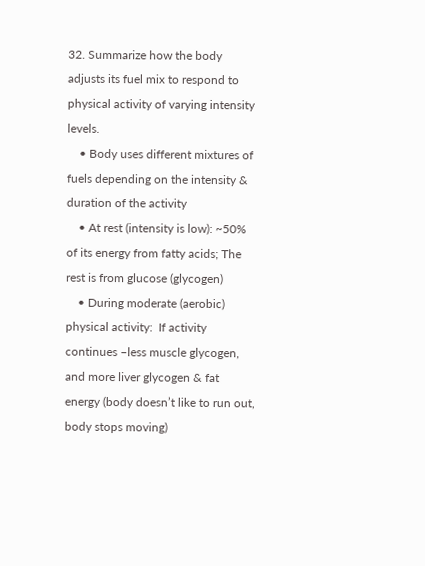32. Summarize how the body adjusts its fuel mix to respond to physical activity of varying intensity levels.
    • Body uses different mixtures of fuels depending on the intensity & duration of the activity
    • At rest (intensity is low): ~50% of its energy from fatty acids; The rest is from glucose (glycogen)
    • During moderate (aerobic) physical activity:  If activity continues –less muscle glycogen, and more liver glycogen & fat energy (body doesn’t like to run out, body stops moving)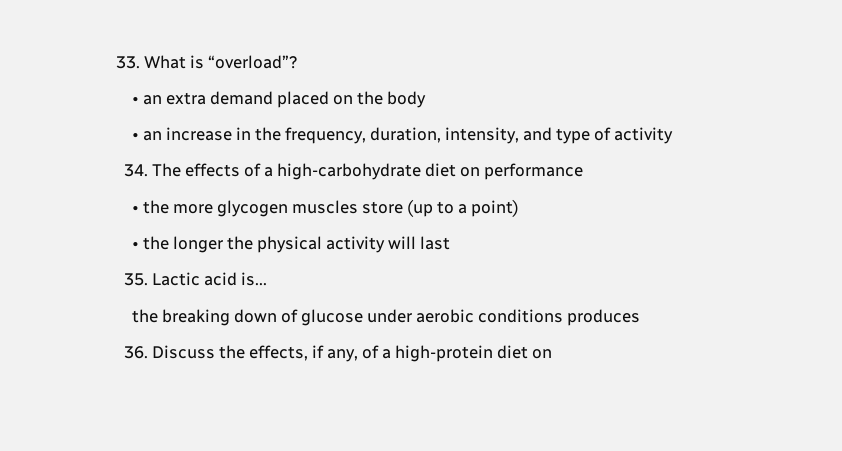33. What is “overload”?
    • an extra demand placed on the body
    • an increase in the frequency, duration, intensity, and type of activity
  34. The effects of a high-carbohydrate diet on performance
    • the more glycogen muscles store (up to a point)
    • the longer the physical activity will last
  35. Lactic acid is...
    the breaking down of glucose under aerobic conditions produces
  36. Discuss the effects, if any, of a high-protein diet on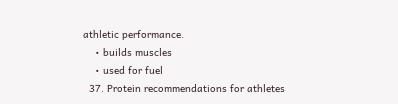athletic performance.
    • builds muscles
    • used for fuel
  37. Protein recommendations for athletes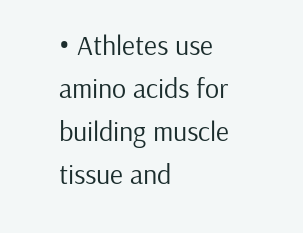• Athletes use amino acids for building muscle tissue and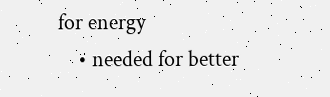for energy
    • needed for better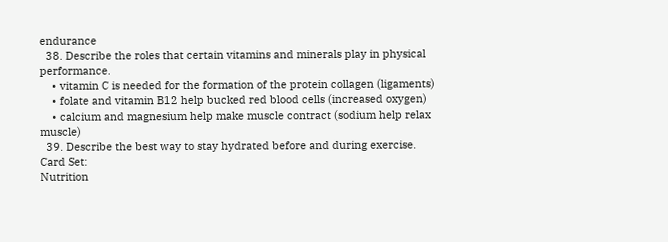endurance
  38. Describe the roles that certain vitamins and minerals play in physical performance.
    • vitamin C is needed for the formation of the protein collagen (ligaments)
    • folate and vitamin B12 help bucked red blood cells (increased oxygen)
    • calcium and magnesium help make muscle contract (sodium help relax muscle)
  39. Describe the best way to stay hydrated before and during exercise.
Card Set:
Nutrition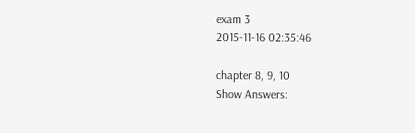exam 3
2015-11-16 02:35:46

chapter 8, 9, 10
Show Answers: